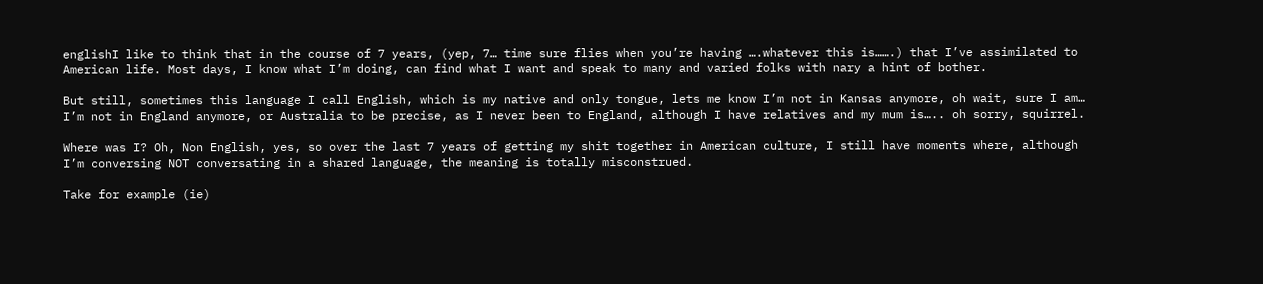englishI like to think that in the course of 7 years, (yep, 7… time sure flies when you’re having ….whatever this is…….) that I’ve assimilated to American life. Most days, I know what I’m doing, can find what I want and speak to many and varied folks with nary a hint of bother.

But still, sometimes this language I call English, which is my native and only tongue, lets me know I’m not in Kansas anymore, oh wait, sure I am… I’m not in England anymore, or Australia to be precise, as I never been to England, although I have relatives and my mum is….. oh sorry, squirrel.

Where was I? Oh, Non English, yes, so over the last 7 years of getting my shit together in American culture, I still have moments where, although I’m conversing NOT conversating in a shared language, the meaning is totally misconstrued.

Take for example (ie)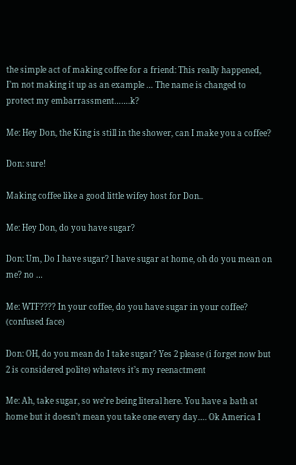the simple act of making coffee for a friend: This really happened, I’m not making it up as an example … The name is changed to protect my embarrassment…….k?

Me: Hey Don, the King is still in the shower, can I make you a coffee?

Don: sure!

Making coffee like a good little wifey host for Don..

Me: Hey Don, do you have sugar?

Don: Um, Do I have sugar? I have sugar at home, oh do you mean on me? no …

Me: WTF???? In your coffee, do you have sugar in your coffee? (confused face)

Don: OH, do you mean do I take sugar? Yes 2 please (i forget now but 2 is considered polite) whatevs it’s my reenactment

Me: Ah, take sugar, so we’re being literal here. You have a bath at home but it doesn’t mean you take one every day…. Ok America I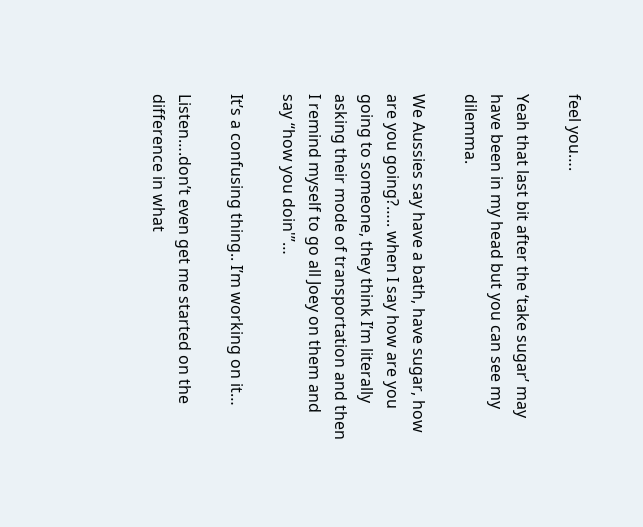feel you….

Yeah that last bit after the ‘take sugar’ may have been in my head but you can see my dilemma.

We Aussies say have a bath, have sugar, how are you going?….. when I say how are you going to someone, they think I’m literally asking their mode of transportation and then I remind myself to go all Joey on them and say “how you doin'”…

It’s a confusing thing.. I’m working on it…

Listen….don’t even get me started on the difference in what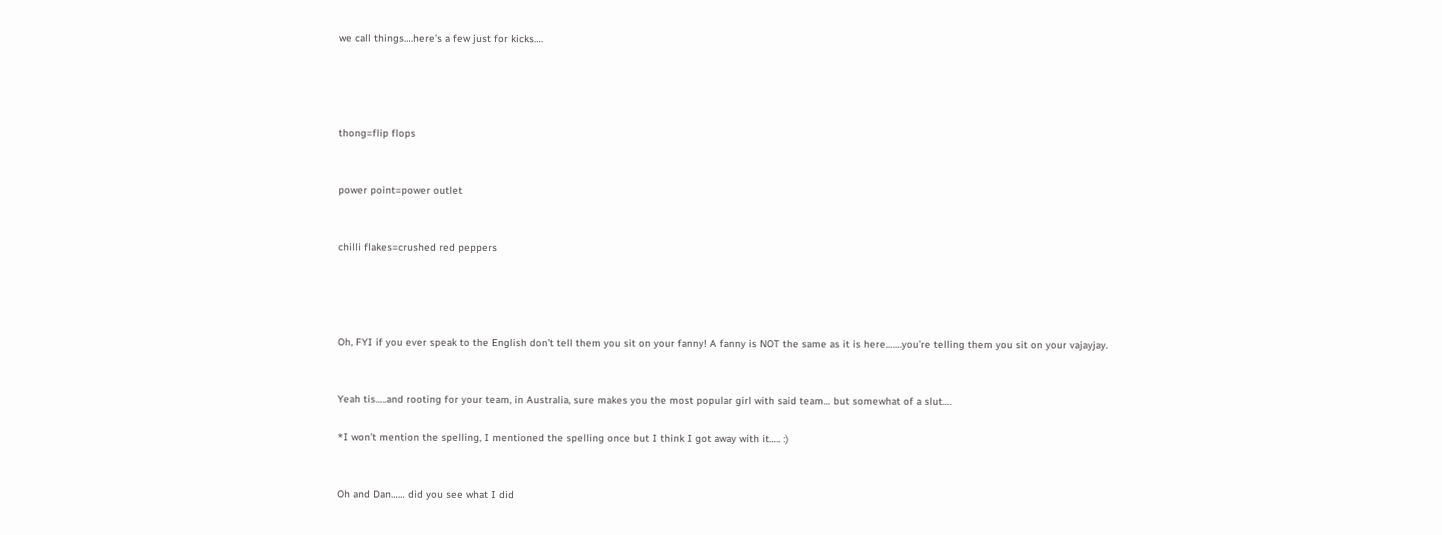we call things….here’s a few just for kicks….




thong=flip flops


power point=power outlet


chilli flakes=crushed red peppers




Oh, FYI if you ever speak to the English don’t tell them you sit on your fanny! A fanny is NOT the same as it is here…….you’re telling them you sit on your vajayjay.


Yeah tis…..and rooting for your team, in Australia, sure makes you the most popular girl with said team… but somewhat of a slut….

*I won’t mention the spelling, I mentioned the spelling once but I think I got away with it….. :)


Oh and Dan…… did you see what I did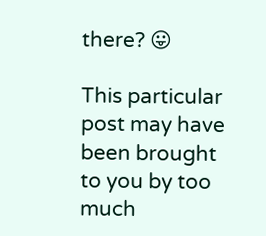there? 😛

This particular post may have been brought to you by too much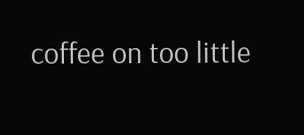coffee on too little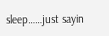sleep……just sayin